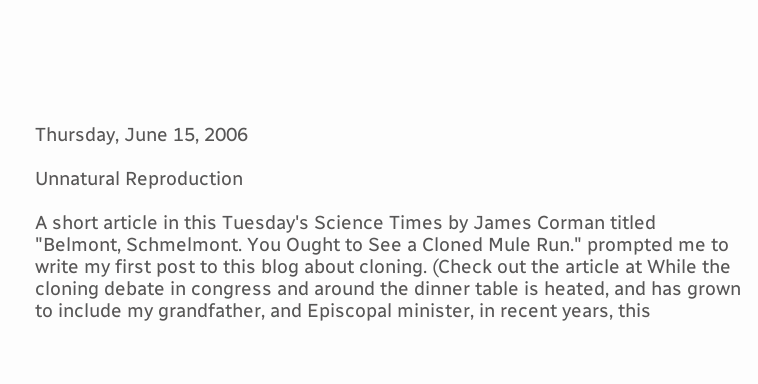Thursday, June 15, 2006

Unnatural Reproduction

A short article in this Tuesday's Science Times by James Corman titled "Belmont, Schmelmont. You Ought to See a Cloned Mule Run." prompted me to write my first post to this blog about cloning. (Check out the article at While the cloning debate in congress and around the dinner table is heated, and has grown to include my grandfather, and Episcopal minister, in recent years, this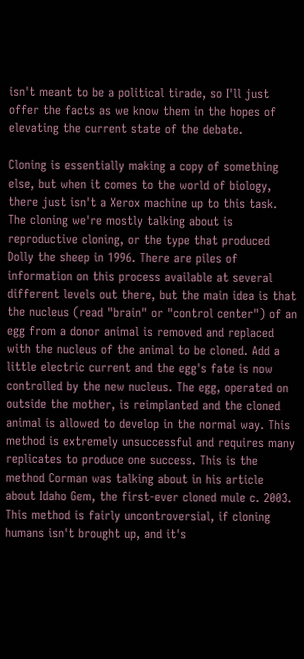isn't meant to be a political tirade, so I'll just offer the facts as we know them in the hopes of elevating the current state of the debate.

Cloning is essentially making a copy of something else, but when it comes to the world of biology, there just isn't a Xerox machine up to this task. The cloning we're mostly talking about is reproductive cloning, or the type that produced Dolly the sheep in 1996. There are piles of information on this process available at several different levels out there, but the main idea is that the nucleus (read "brain" or "control center") of an egg from a donor animal is removed and replaced with the nucleus of the animal to be cloned. Add a little electric current and the egg's fate is now controlled by the new nucleus. The egg, operated on outside the mother, is reimplanted and the cloned animal is allowed to develop in the normal way. This method is extremely unsuccessful and requires many replicates to produce one success. This is the method Corman was talking about in his article about Idaho Gem, the first-ever cloned mule c. 2003. This method is fairly uncontroversial, if cloning humans isn't brought up, and it's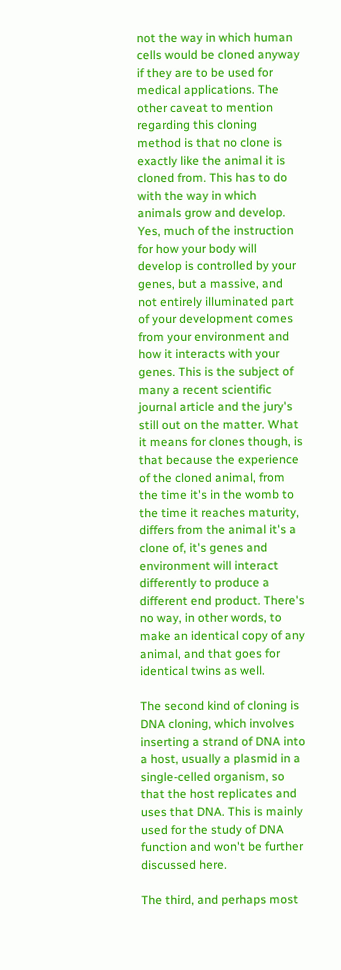not the way in which human cells would be cloned anyway if they are to be used for medical applications. The other caveat to mention regarding this cloning method is that no clone is exactly like the animal it is cloned from. This has to do with the way in which animals grow and develop. Yes, much of the instruction for how your body will develop is controlled by your genes, but a massive, and not entirely illuminated part of your development comes from your environment and how it interacts with your genes. This is the subject of many a recent scientific journal article and the jury's still out on the matter. What it means for clones though, is that because the experience of the cloned animal, from the time it's in the womb to the time it reaches maturity, differs from the animal it's a clone of, it's genes and environment will interact differently to produce a different end product. There's no way, in other words, to make an identical copy of any animal, and that goes for identical twins as well.

The second kind of cloning is DNA cloning, which involves inserting a strand of DNA into a host, usually a plasmid in a single-celled organism, so that the host replicates and uses that DNA. This is mainly used for the study of DNA function and won't be further discussed here.

The third, and perhaps most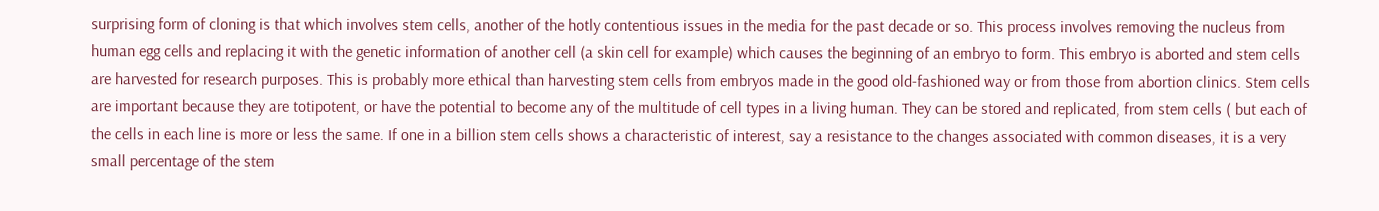surprising form of cloning is that which involves stem cells, another of the hotly contentious issues in the media for the past decade or so. This process involves removing the nucleus from human egg cells and replacing it with the genetic information of another cell (a skin cell for example) which causes the beginning of an embryo to form. This embryo is aborted and stem cells are harvested for research purposes. This is probably more ethical than harvesting stem cells from embryos made in the good old-fashioned way or from those from abortion clinics. Stem cells are important because they are totipotent, or have the potential to become any of the multitude of cell types in a living human. They can be stored and replicated, from stem cells ( but each of the cells in each line is more or less the same. If one in a billion stem cells shows a characteristic of interest, say a resistance to the changes associated with common diseases, it is a very small percentage of the stem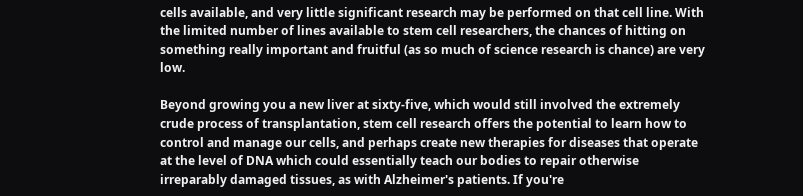cells available, and very little significant research may be performed on that cell line. With the limited number of lines available to stem cell researchers, the chances of hitting on something really important and fruitful (as so much of science research is chance) are very low.

Beyond growing you a new liver at sixty-five, which would still involved the extremely crude process of transplantation, stem cell research offers the potential to learn how to control and manage our cells, and perhaps create new therapies for diseases that operate at the level of DNA which could essentially teach our bodies to repair otherwise irreparably damaged tissues, as with Alzheimer's patients. If you're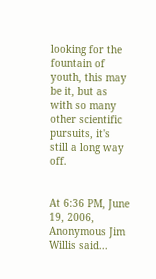looking for the fountain of youth, this may be it, but as with so many other scientific pursuits, it's still a long way off.


At 6:36 PM, June 19, 2006, Anonymous Jim Willis said...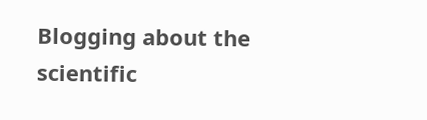Blogging about the scientific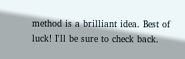method is a brilliant idea. Best of luck! I'll be sure to check back.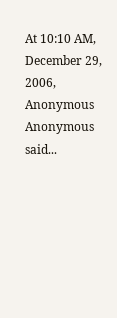At 10:10 AM, December 29, 2006, Anonymous Anonymous said...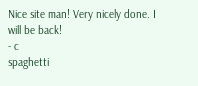Nice site man! Very nicely done. I will be back!
- c
spaghetti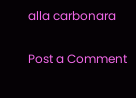alla carbonara


Post a Comment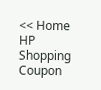<< Home
HP Shopping Coupon